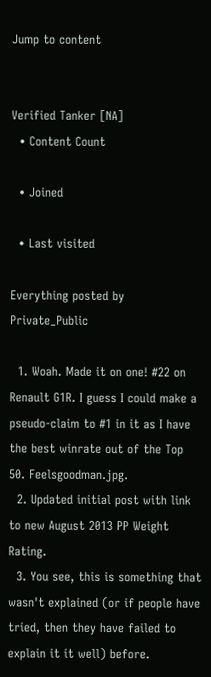Jump to content


Verified Tanker [NA]
  • Content Count

  • Joined

  • Last visited

Everything posted by Private_Public

  1. Woah. Made it on one! #22 on Renault G1R. I guess I could make a pseudo-claim to #1 in it as I have the best winrate out of the Top 50. Feelsgoodman.jpg.
  2. Updated initial post with link to new August 2013 PP Weight Rating.
  3. You see, this is something that wasn't explained (or if people have tried, then they have failed to explain it it well) before.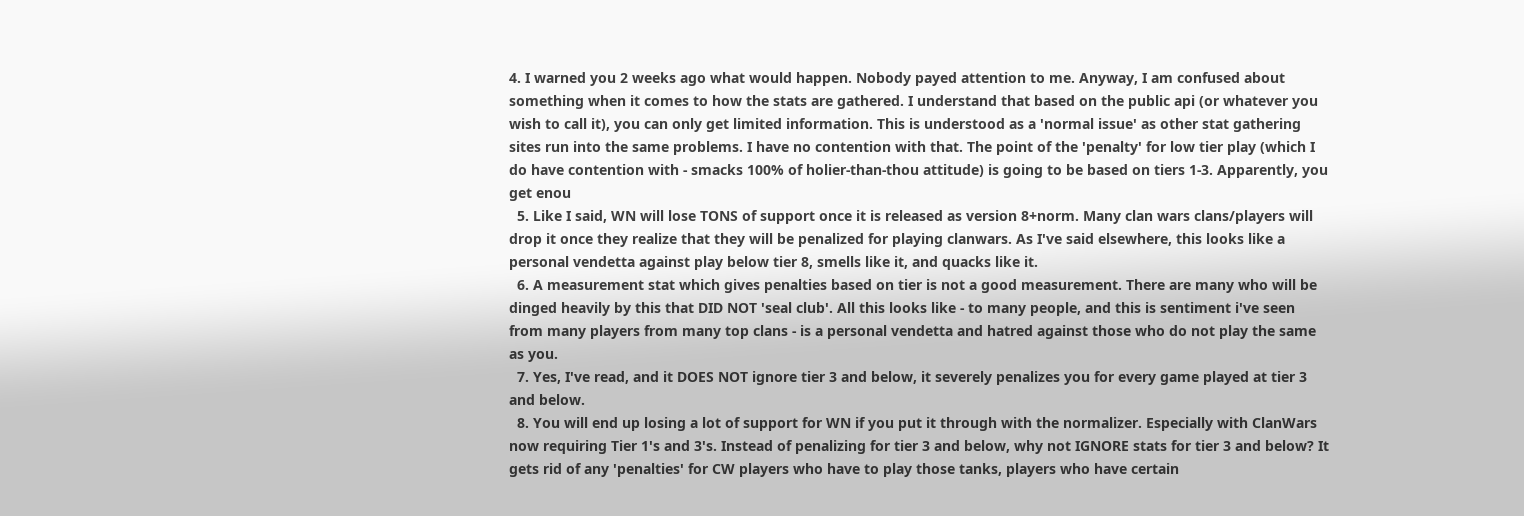4. I warned you 2 weeks ago what would happen. Nobody payed attention to me. Anyway, I am confused about something when it comes to how the stats are gathered. I understand that based on the public api (or whatever you wish to call it), you can only get limited information. This is understood as a 'normal issue' as other stat gathering sites run into the same problems. I have no contention with that. The point of the 'penalty' for low tier play (which I do have contention with - smacks 100% of holier-than-thou attitude) is going to be based on tiers 1-3. Apparently, you get enou
  5. Like I said, WN will lose TONS of support once it is released as version 8+norm. Many clan wars clans/players will drop it once they realize that they will be penalized for playing clanwars. As I've said elsewhere, this looks like a personal vendetta against play below tier 8, smells like it, and quacks like it.
  6. A measurement stat which gives penalties based on tier is not a good measurement. There are many who will be dinged heavily by this that DID NOT 'seal club'. All this looks like - to many people, and this is sentiment i've seen from many players from many top clans - is a personal vendetta and hatred against those who do not play the same as you.
  7. Yes, I've read, and it DOES NOT ignore tier 3 and below, it severely penalizes you for every game played at tier 3 and below.
  8. You will end up losing a lot of support for WN if you put it through with the normalizer. Especially with ClanWars now requiring Tier 1's and 3's. Instead of penalizing for tier 3 and below, why not IGNORE stats for tier 3 and below? It gets rid of any 'penalties' for CW players who have to play those tanks, players who have certain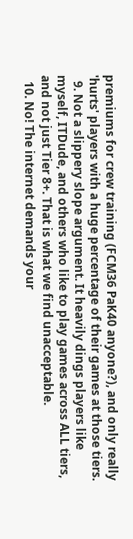premiums for crew training (FCM36 PaK40 anyone?), and only really 'hurts' players with a huge percentage of their games at those tiers.
  9. Not a slippery slope argument. It heavily dings players like myself, ITDude, and others who like to play games across ALL tiers, and not just Tier 8+. That is what we find unacceptable.
  10. No! The internet demands your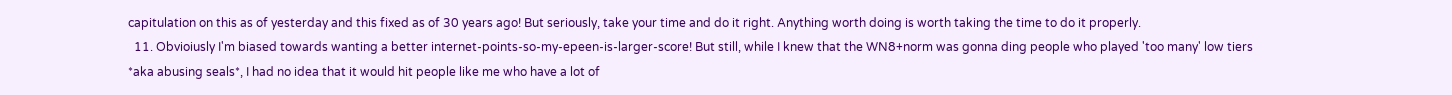capitulation on this as of yesterday and this fixed as of 30 years ago! But seriously, take your time and do it right. Anything worth doing is worth taking the time to do it properly.
  11. Obvioiusly I'm biased towards wanting a better internet-points-so-my-epeen-is-larger-score! But still, while I knew that the WN8+norm was gonna ding people who played 'too many' low tiers *aka abusing seals*, I had no idea that it would hit people like me who have a lot of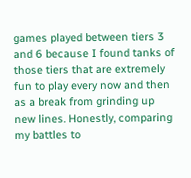games played between tiers 3 and 6 because I found tanks of those tiers that are extremely fun to play every now and then as a break from grinding up new lines. Honestly, comparing my battles to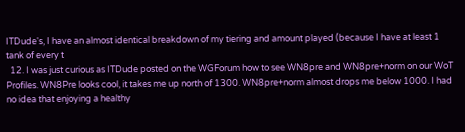ITDude's, I have an almost identical breakdown of my tiering and amount played (because I have at least 1 tank of every t
  12. I was just curious as ITDude posted on the WGForum how to see WN8pre and WN8pre+norm on our WoT Profiles. WN8Pre looks cool, it takes me up north of 1300. WN8pre+norm almost drops me below 1000. I had no idea that enjoying a healthy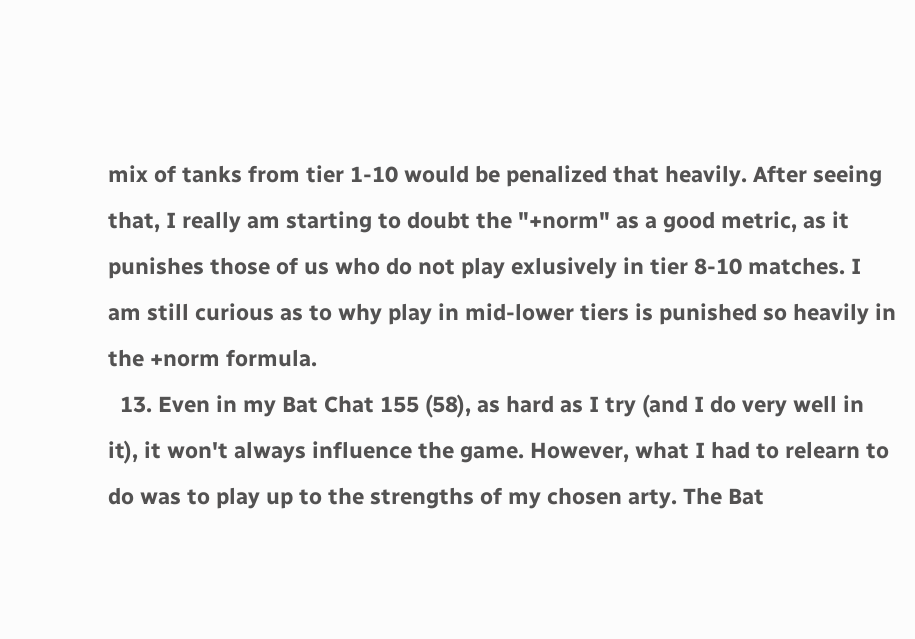mix of tanks from tier 1-10 would be penalized that heavily. After seeing that, I really am starting to doubt the "+norm" as a good metric, as it punishes those of us who do not play exlusively in tier 8-10 matches. I am still curious as to why play in mid-lower tiers is punished so heavily in the +norm formula.
  13. Even in my Bat Chat 155 (58), as hard as I try (and I do very well in it), it won't always influence the game. However, what I had to relearn to do was to play up to the strengths of my chosen arty. The Bat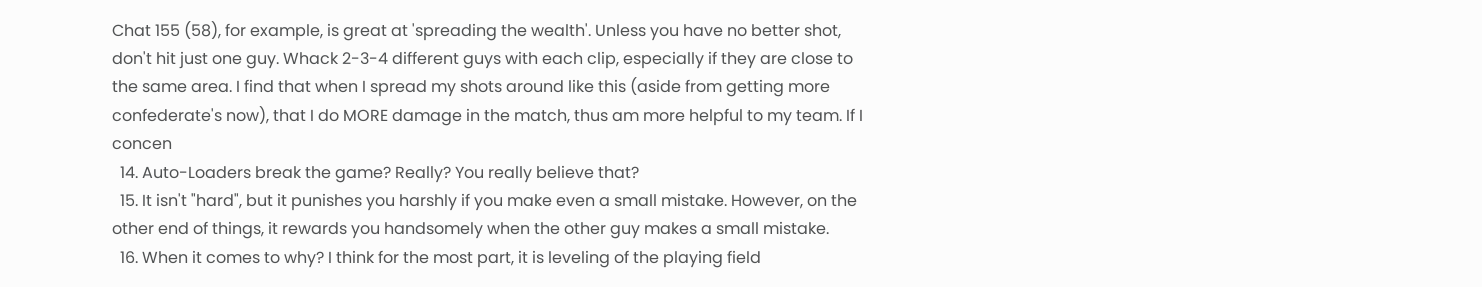Chat 155 (58), for example, is great at 'spreading the wealth'. Unless you have no better shot, don't hit just one guy. Whack 2-3-4 different guys with each clip, especially if they are close to the same area. I find that when I spread my shots around like this (aside from getting more confederate's now), that I do MORE damage in the match, thus am more helpful to my team. If I concen
  14. Auto-Loaders break the game? Really? You really believe that?
  15. It isn't "hard", but it punishes you harshly if you make even a small mistake. However, on the other end of things, it rewards you handsomely when the other guy makes a small mistake.
  16. When it comes to why? I think for the most part, it is leveling of the playing field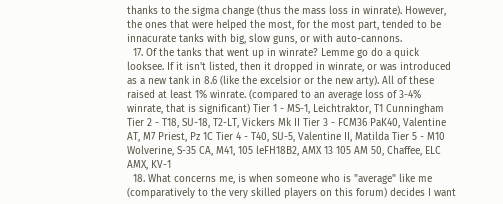thanks to the sigma change (thus the mass loss in winrate). However, the ones that were helped the most, for the most part, tended to be innacurate tanks with big, slow guns, or with auto-cannons.
  17. Of the tanks that went up in winrate? Lemme go do a quick looksee. If it isn't listed, then it dropped in winrate, or was introduced as a new tank in 8.6 (like the excelsior or the new arty). All of these raised at least 1% winrate. (compared to an average loss of 3-4% winrate, that is significant) Tier 1 - MS-1, Leichtraktor, T1 Cunningham Tier 2 - T18, SU-18, T2-LT, Vickers Mk II Tier 3 - FCM36 PaK40, Valentine AT, M7 Priest, Pz 1C Tier 4 - T40, SU-5, Valentine II, Matilda Tier 5 - M10 Wolverine, S-35 CA, M41, 105 leFH18B2, AMX 13 105 AM 50, Chaffee, ELC AMX, KV-1
  18. What concerns me, is when someone who is "average" like me (comparatively to the very skilled players on this forum) decides I want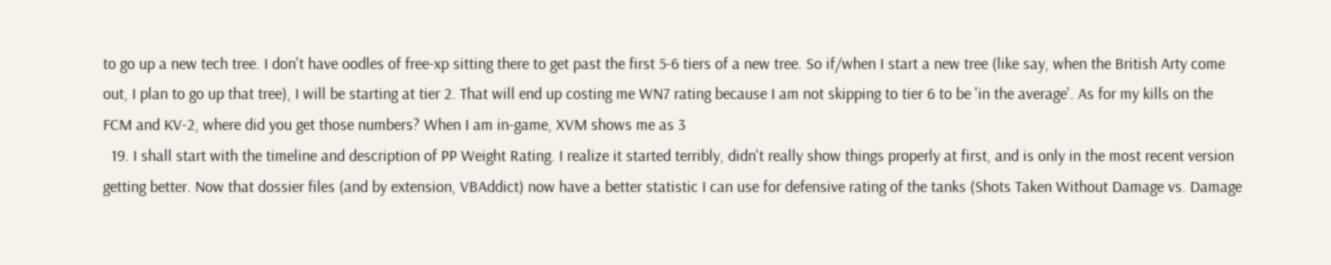to go up a new tech tree. I don't have oodles of free-xp sitting there to get past the first 5-6 tiers of a new tree. So if/when I start a new tree (like say, when the British Arty come out, I plan to go up that tree), I will be starting at tier 2. That will end up costing me WN7 rating because I am not skipping to tier 6 to be 'in the average'. As for my kills on the FCM and KV-2, where did you get those numbers? When I am in-game, XVM shows me as 3
  19. I shall start with the timeline and description of PP Weight Rating. I realize it started terribly, didn't really show things properly at first, and is only in the most recent version getting better. Now that dossier files (and by extension, VBAddict) now have a better statistic I can use for defensive rating of the tanks (Shots Taken Without Damage vs. Damage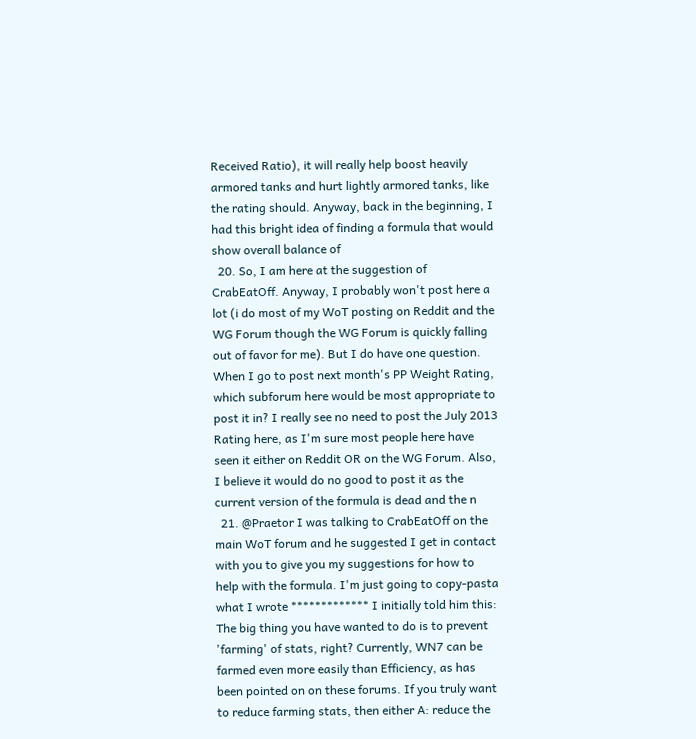Received Ratio), it will really help boost heavily armored tanks and hurt lightly armored tanks, like the rating should. Anyway, back in the beginning, I had this bright idea of finding a formula that would show overall balance of
  20. So, I am here at the suggestion of CrabEatOff. Anyway, I probably won't post here a lot (i do most of my WoT posting on Reddit and the WG Forum though the WG Forum is quickly falling out of favor for me). But I do have one question. When I go to post next month's PP Weight Rating, which subforum here would be most appropriate to post it in? I really see no need to post the July 2013 Rating here, as I'm sure most people here have seen it either on Reddit OR on the WG Forum. Also, I believe it would do no good to post it as the current version of the formula is dead and the n
  21. @Praetor I was talking to CrabEatOff on the main WoT forum and he suggested I get in contact with you to give you my suggestions for how to help with the formula. I'm just going to copy-pasta what I wrote ************* I initially told him this: The big thing you have wanted to do is to prevent 'farming' of stats, right? Currently, WN7 can be farmed even more easily than Efficiency, as has been pointed on on these forums. If you truly want to reduce farming stats, then either A: reduce the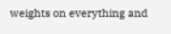weights on everything and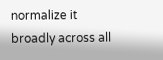normalize it broadly across all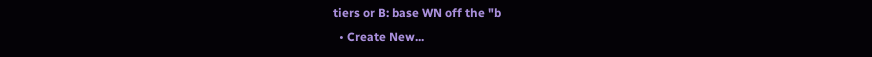tiers or B: base WN off the "b
  • Create New...